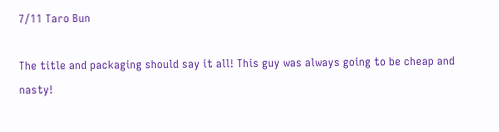7/11 Taro Bun

The title and packaging should say it all! This guy was always going to be cheap and nasty!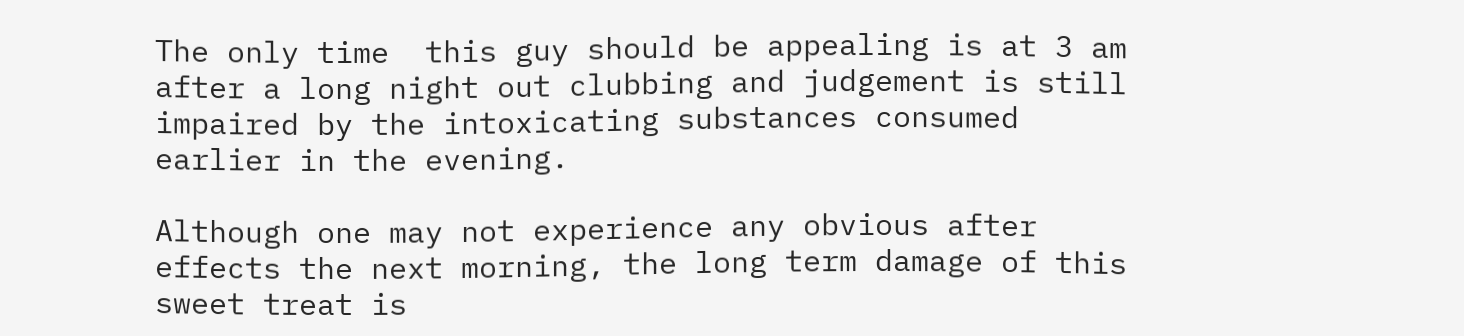The only time  this guy should be appealing is at 3 am after a long night out clubbing and judgement is still impaired by the intoxicating substances consumed earlier in the evening.

Although one may not experience any obvious after effects the next morning, the long term damage of this sweet treat is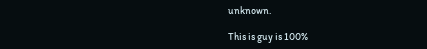unknown.

This is guy is 100%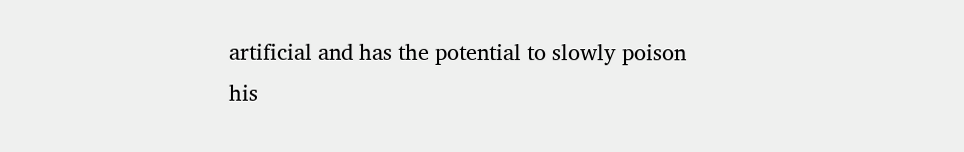artificial and has the potential to slowly poison his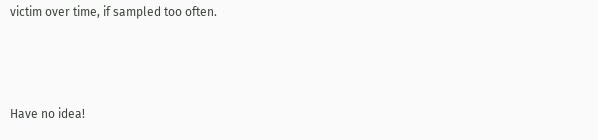victim over time, if sampled too often.



Have no idea!